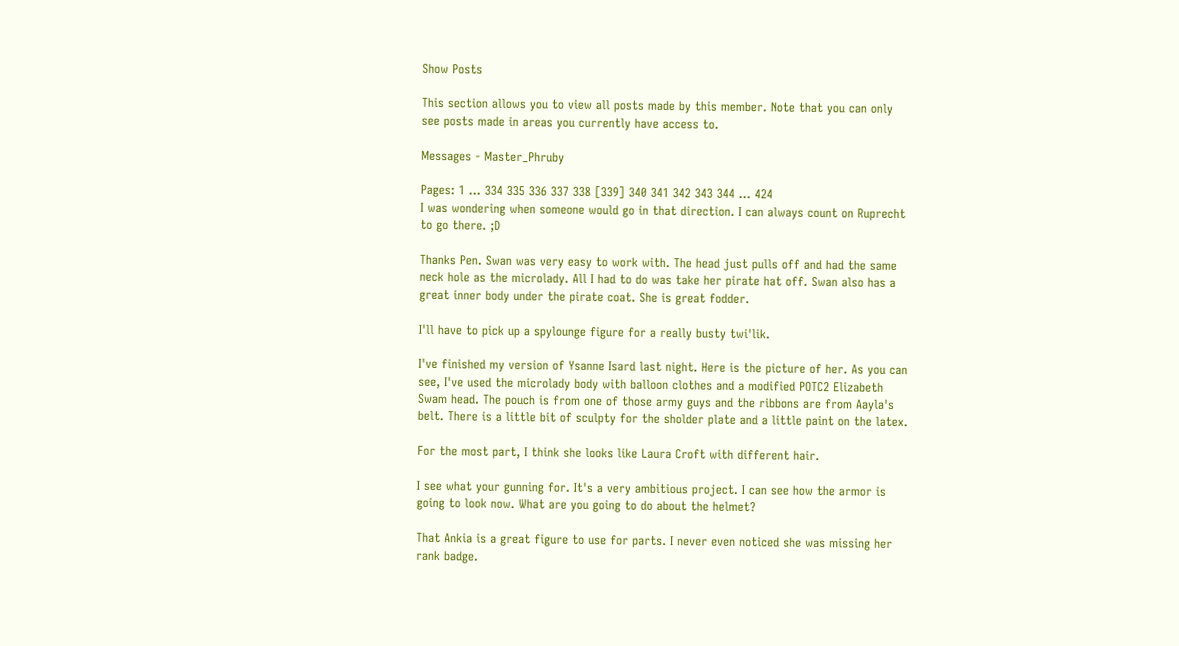Show Posts

This section allows you to view all posts made by this member. Note that you can only see posts made in areas you currently have access to.

Messages - Master_Phruby

Pages: 1 ... 334 335 336 337 338 [339] 340 341 342 343 344 ... 424
I was wondering when someone would go in that direction. I can always count on Ruprecht to go there. ;D

Thanks Pen. Swan was very easy to work with. The head just pulls off and had the same neck hole as the microlady. All I had to do was take her pirate hat off. Swan also has a great inner body under the pirate coat. She is great fodder.

I'll have to pick up a spylounge figure for a really busty twi'lik.

I've finished my version of Ysanne Isard last night. Here is the picture of her. As you can see, I've used the microlady body with balloon clothes and a modified POTC2 Elizabeth Swam head. The pouch is from one of those army guys and the ribbons are from Aayla's belt. There is a little bit of sculpty for the sholder plate and a little paint on the latex.

For the most part, I think she looks like Laura Croft with different hair.

I see what your gunning for. It's a very ambitious project. I can see how the armor is going to look now. What are you going to do about the helmet?

That Ankia is a great figure to use for parts. I never even noticed she was missing her rank badge.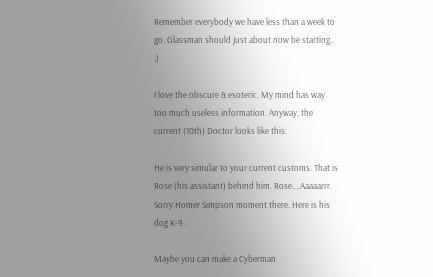Remember everybody we have less than a week to go. Glassman should just about now be starting.  ;)

I love the obscure & esoteric. My mind has way too much useless information. Anyway, the current (10th) Doctor looks like this:

He is very simular to your current customs. That is Rose (his assistant) behind him. Rose....Aaaaarrr. Sorry Homer Simpson moment there. Here is his dog K-9.

Maybe you can make a Cyberman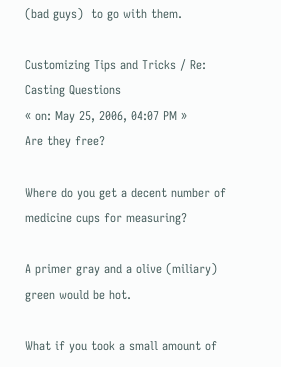(bad guys)  to go with them.

Customizing Tips and Tricks / Re: Casting Questions
« on: May 25, 2006, 04:07 PM »
Are they free?

Where do you get a decent number of medicine cups for measuring?

A primer gray and a olive (miliary) green would be hot.

What if you took a small amount of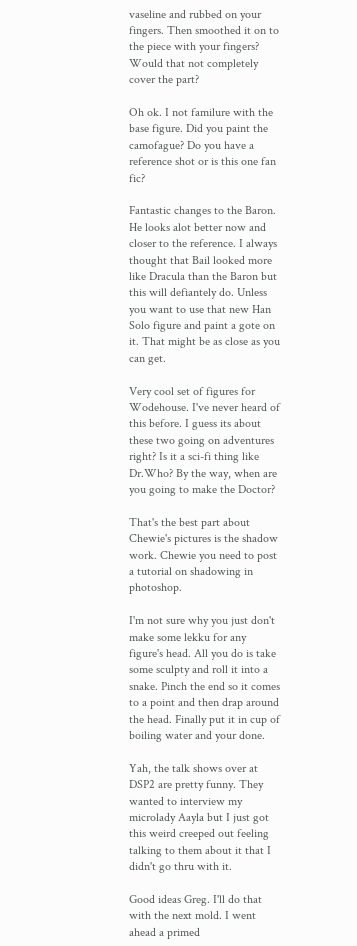vaseline and rubbed on your fingers. Then smoothed it on to the piece with your fingers? Would that not completely cover the part?

Oh ok. I not familure with the base figure. Did you paint the camofague? Do you have a reference shot or is this one fan fic?

Fantastic changes to the Baron. He looks alot better now and closer to the reference. I always thought that Bail looked more like Dracula than the Baron but this will defiantely do. Unless you want to use that new Han Solo figure and paint a gote on it. That might be as close as you can get.

Very cool set of figures for Wodehouse. I've never heard of this before. I guess its about these two going on adventures right? Is it a sci-fi thing like Dr.Who? By the way, when are you going to make the Doctor?

That's the best part about Chewie's pictures is the shadow work. Chewie you need to post a tutorial on shadowing in photoshop.

I'm not sure why you just don't make some lekku for any figure's head. All you do is take some sculpty and roll it into a snake. Pinch the end so it comes to a point and then drap around the head. Finally put it in cup of boiling water and your done.

Yah, the talk shows over at DSP2 are pretty funny. They wanted to interview my microlady Aayla but I just got this weird creeped out feeling talking to them about it that I didn't go thru with it.

Good ideas Greg. I'll do that with the next mold. I went ahead a primed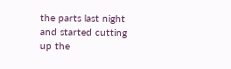the parts last night and started cutting up the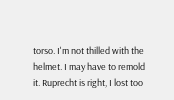torso. I'm not thilled with the helmet. I may have to remold it. Ruprecht is right, I lost too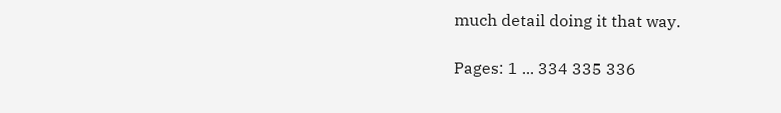much detail doing it that way.

Pages: 1 ... 334 335 336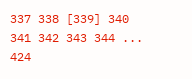337 338 [339] 340 341 342 343 344 ... 424